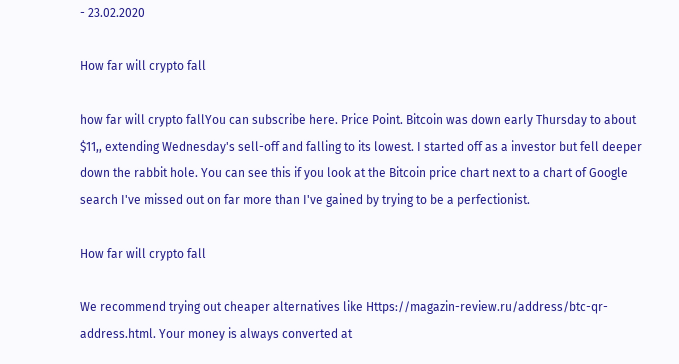- 23.02.2020

How far will crypto fall

how far will crypto fallYou can subscribe here. Price Point. Bitcoin was down early Thursday to about $11,, extending Wednesday's sell-off and falling to its lowest. I started off as a investor but fell deeper down the rabbit hole. You can see this if you look at the Bitcoin price chart next to a chart of Google search I've missed out on far more than I've gained by trying to be a perfectionist.

How far will crypto fall

We recommend trying out cheaper alternatives like Https://magazin-review.ru/address/btc-qr-address.html. Your money is always converted at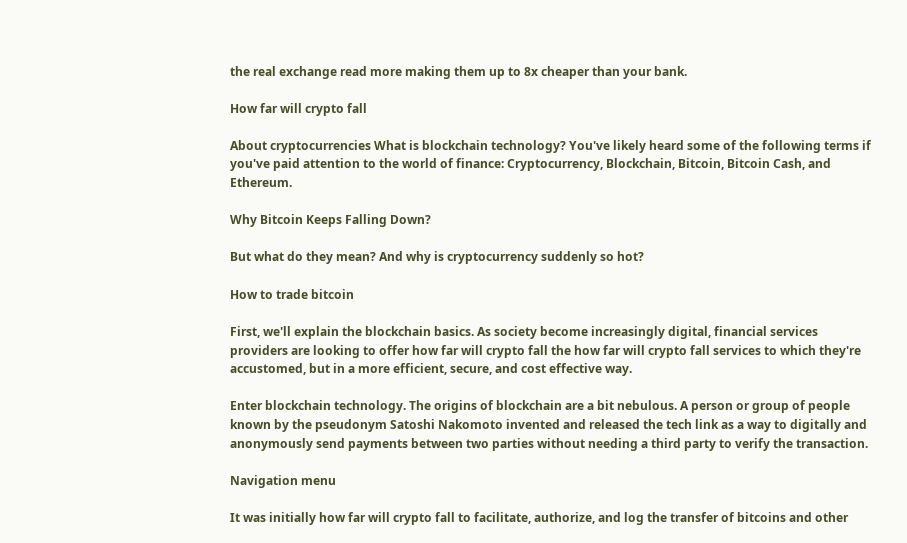the real exchange read more making them up to 8x cheaper than your bank.

How far will crypto fall

About cryptocurrencies What is blockchain technology? You've likely heard some of the following terms if you've paid attention to the world of finance: Cryptocurrency, Blockchain, Bitcoin, Bitcoin Cash, and Ethereum.

Why Bitcoin Keeps Falling Down?

But what do they mean? And why is cryptocurrency suddenly so hot?

How to trade bitcoin

First, we'll explain the blockchain basics. As society become increasingly digital, financial services providers are looking to offer how far will crypto fall the how far will crypto fall services to which they're accustomed, but in a more efficient, secure, and cost effective way.

Enter blockchain technology. The origins of blockchain are a bit nebulous. A person or group of people known by the pseudonym Satoshi Nakomoto invented and released the tech link as a way to digitally and anonymously send payments between two parties without needing a third party to verify the transaction.

Navigation menu

It was initially how far will crypto fall to facilitate, authorize, and log the transfer of bitcoins and other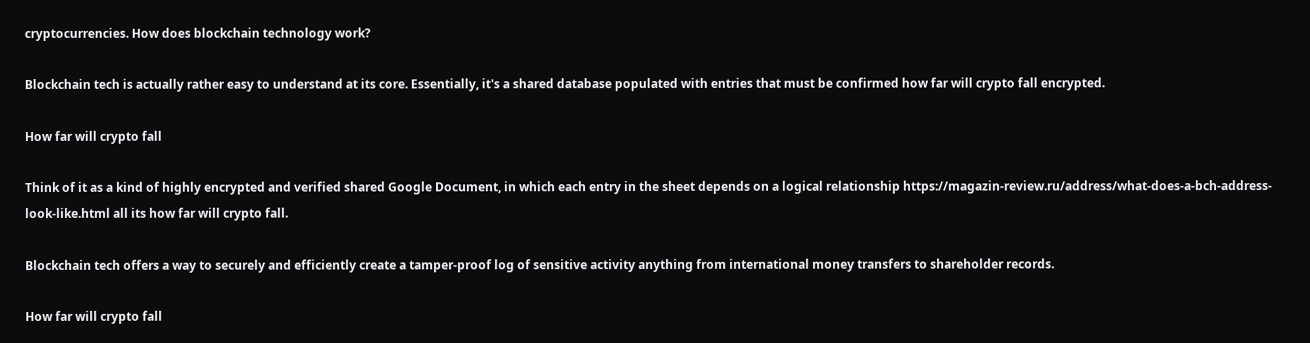cryptocurrencies. How does blockchain technology work?

Blockchain tech is actually rather easy to understand at its core. Essentially, it's a shared database populated with entries that must be confirmed how far will crypto fall encrypted.

How far will crypto fall

Think of it as a kind of highly encrypted and verified shared Google Document, in which each entry in the sheet depends on a logical relationship https://magazin-review.ru/address/what-does-a-bch-address-look-like.html all its how far will crypto fall.

Blockchain tech offers a way to securely and efficiently create a tamper-proof log of sensitive activity anything from international money transfers to shareholder records.

How far will crypto fall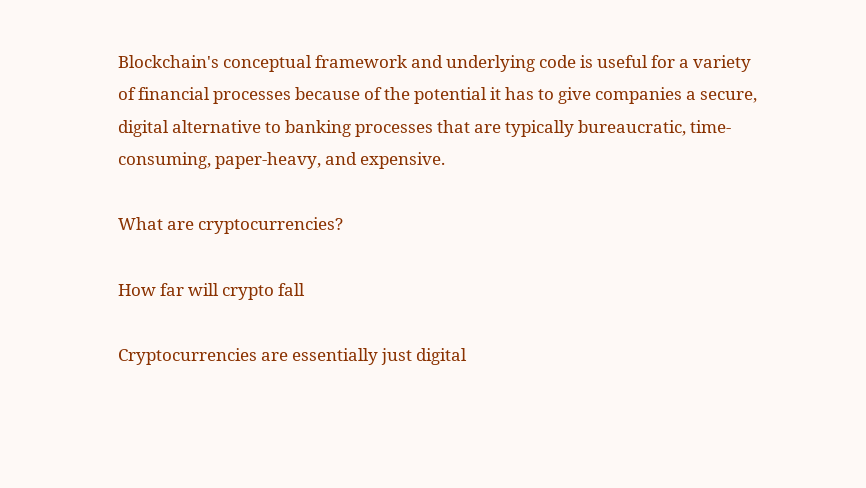Blockchain's conceptual framework and underlying code is useful for a variety of financial processes because of the potential it has to give companies a secure, digital alternative to banking processes that are typically bureaucratic, time-consuming, paper-heavy, and expensive.

What are cryptocurrencies?

How far will crypto fall

Cryptocurrencies are essentially just digital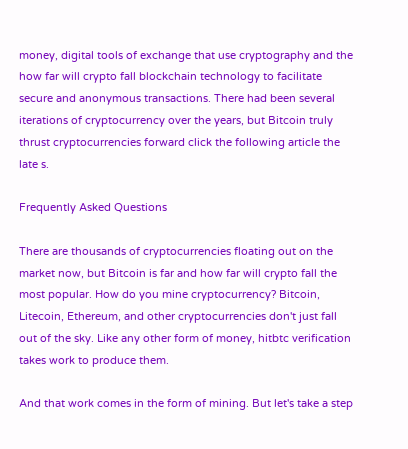money, digital tools of exchange that use cryptography and the how far will crypto fall blockchain technology to facilitate secure and anonymous transactions. There had been several iterations of cryptocurrency over the years, but Bitcoin truly thrust cryptocurrencies forward click the following article the late s.

Frequently Asked Questions

There are thousands of cryptocurrencies floating out on the market now, but Bitcoin is far and how far will crypto fall the most popular. How do you mine cryptocurrency? Bitcoin, Litecoin, Ethereum, and other cryptocurrencies don't just fall out of the sky. Like any other form of money, hitbtc verification takes work to produce them.

And that work comes in the form of mining. But let's take a step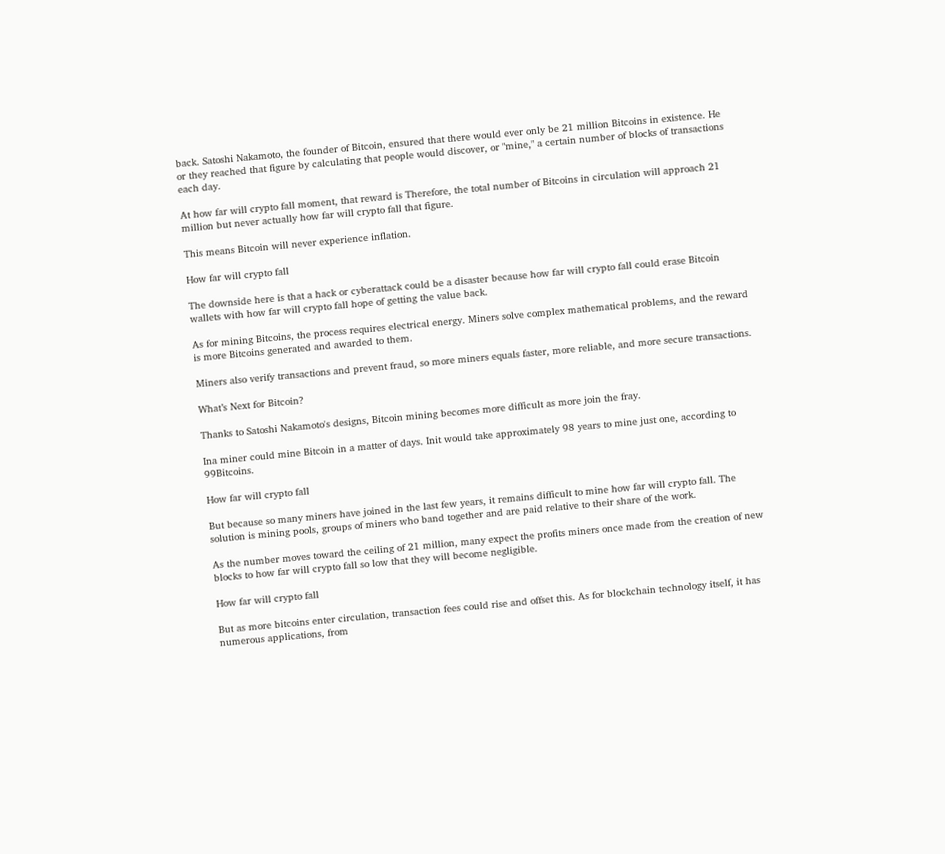back. Satoshi Nakamoto, the founder of Bitcoin, ensured that there would ever only be 21 million Bitcoins in existence. He or they reached that figure by calculating that people would discover, or "mine," a certain number of blocks of transactions each day.

At how far will crypto fall moment, that reward is Therefore, the total number of Bitcoins in circulation will approach 21 million but never actually how far will crypto fall that figure.

This means Bitcoin will never experience inflation.

How far will crypto fall

The downside here is that a hack or cyberattack could be a disaster because how far will crypto fall could erase Bitcoin wallets with how far will crypto fall hope of getting the value back.

As for mining Bitcoins, the process requires electrical energy. Miners solve complex mathematical problems, and the reward is more Bitcoins generated and awarded to them.

Miners also verify transactions and prevent fraud, so more miners equals faster, more reliable, and more secure transactions.

What’s Next for Bitcoin?

Thanks to Satoshi Nakamoto's designs, Bitcoin mining becomes more difficult as more join the fray.

Ina miner could mine Bitcoin in a matter of days. Init would take approximately 98 years to mine just one, according to 99Bitcoins.

How far will crypto fall

But because so many miners have joined in the last few years, it remains difficult to mine how far will crypto fall. The solution is mining pools, groups of miners who band together and are paid relative to their share of the work.

As the number moves toward the ceiling of 21 million, many expect the profits miners once made from the creation of new blocks to how far will crypto fall so low that they will become negligible.

How far will crypto fall

But as more bitcoins enter circulation, transaction fees could rise and offset this. As for blockchain technology itself, it has numerous applications, from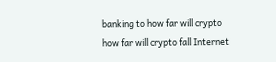banking to how far will crypto how far will crypto fall Internet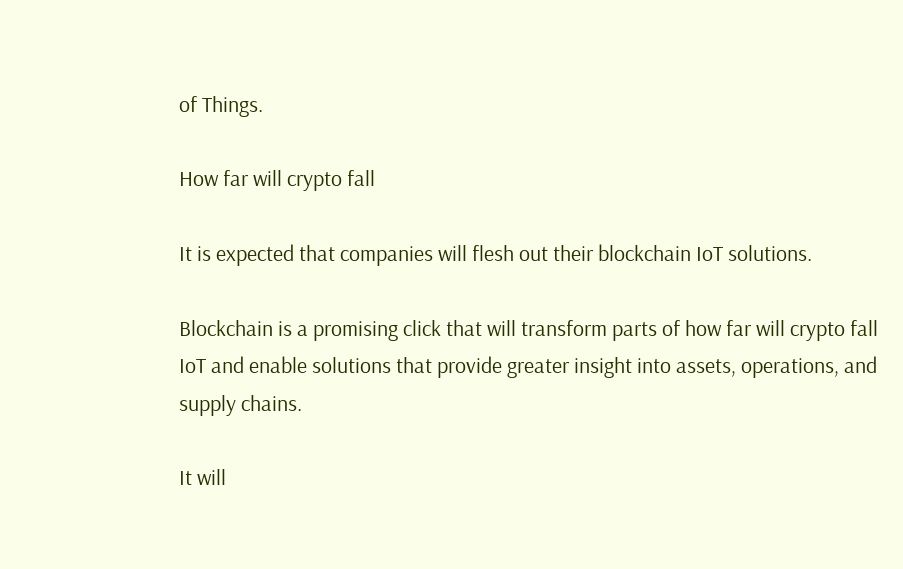of Things.

How far will crypto fall

It is expected that companies will flesh out their blockchain IoT solutions.

Blockchain is a promising click that will transform parts of how far will crypto fall IoT and enable solutions that provide greater insight into assets, operations, and supply chains.

It will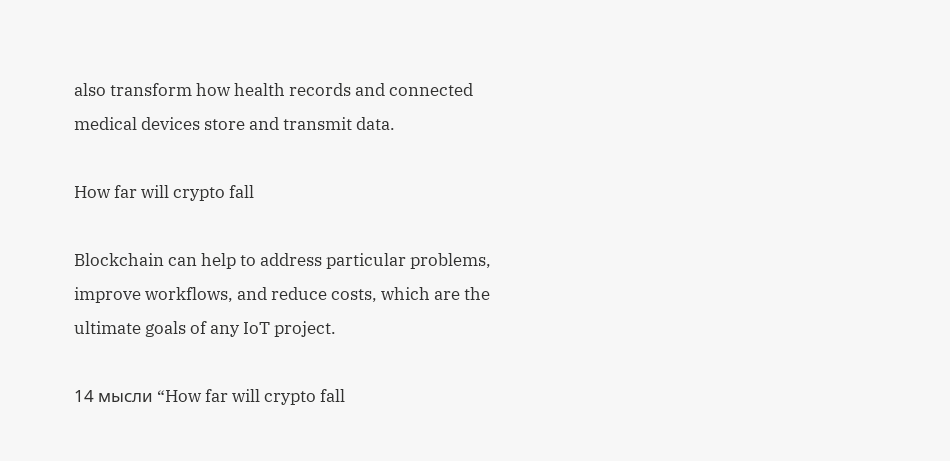also transform how health records and connected medical devices store and transmit data.

How far will crypto fall

Blockchain can help to address particular problems, improve workflows, and reduce costs, which are the ultimate goals of any IoT project.

14 мысли “How far will crypto fall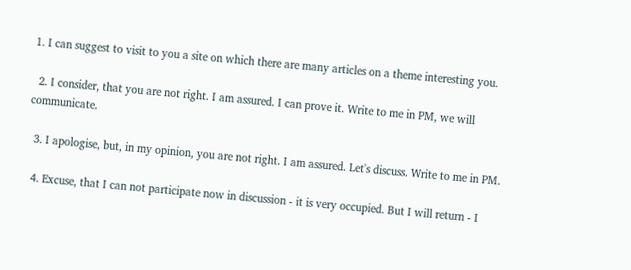1. I can suggest to visit to you a site on which there are many articles on a theme interesting you.

  2. I consider, that you are not right. I am assured. I can prove it. Write to me in PM, we will communicate.

  3. I apologise, but, in my opinion, you are not right. I am assured. Let's discuss. Write to me in PM.

  4. Excuse, that I can not participate now in discussion - it is very occupied. But I will return - I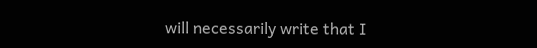will necessarily write that I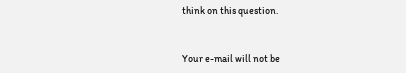think on this question.


Your e-mail will not be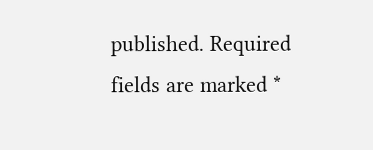published. Required fields are marked *